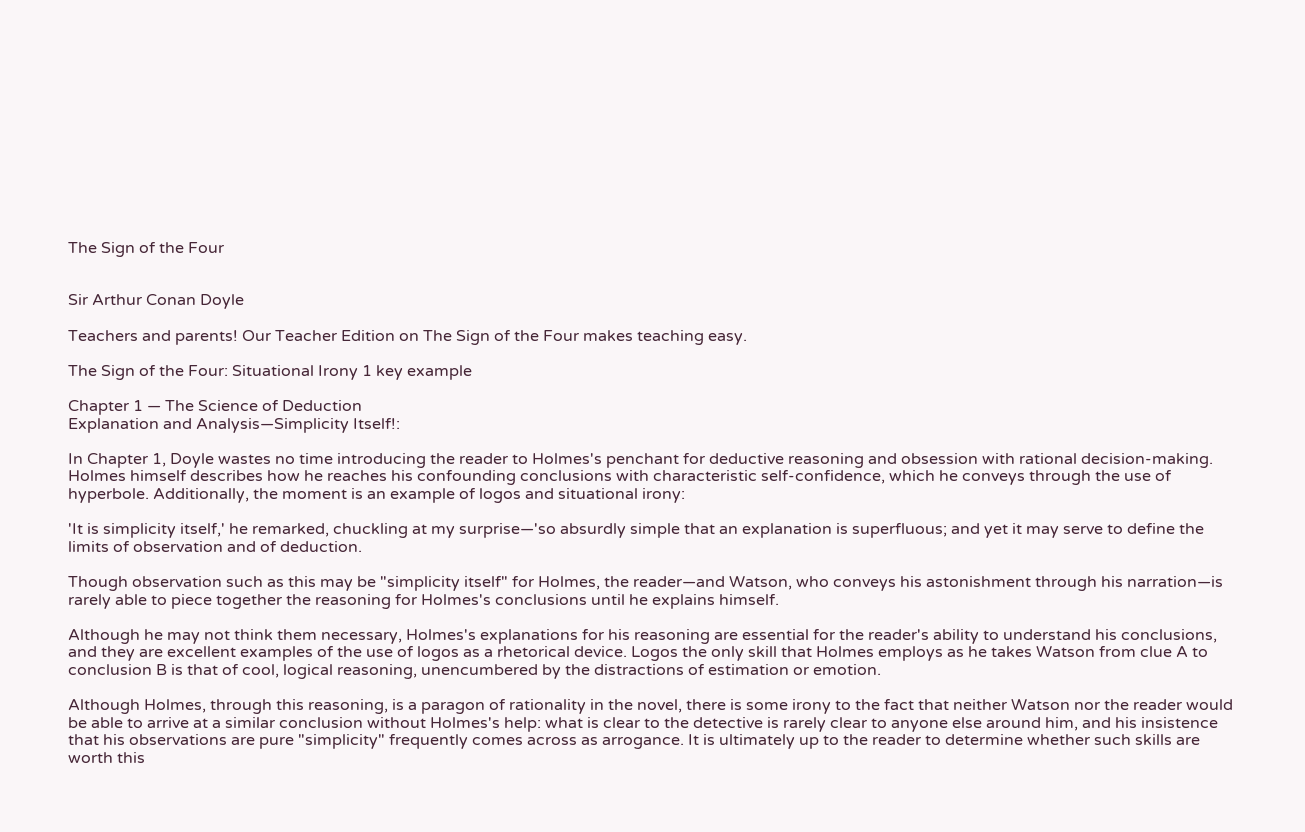The Sign of the Four


Sir Arthur Conan Doyle

Teachers and parents! Our Teacher Edition on The Sign of the Four makes teaching easy.

The Sign of the Four: Situational Irony 1 key example

Chapter 1 — The Science of Deduction
Explanation and Analysis—Simplicity Itself!:

In Chapter 1, Doyle wastes no time introducing the reader to Holmes's penchant for deductive reasoning and obsession with rational decision-making. Holmes himself describes how he reaches his confounding conclusions with characteristic self-confidence, which he conveys through the use of hyperbole. Additionally, the moment is an example of logos and situational irony:

'It is simplicity itself,' he remarked, chuckling at my surprise—'so absurdly simple that an explanation is superfluous; and yet it may serve to define the limits of observation and of deduction.

Though observation such as this may be "simplicity itself" for Holmes, the reader—and Watson, who conveys his astonishment through his narration—is rarely able to piece together the reasoning for Holmes's conclusions until he explains himself.

Although he may not think them necessary, Holmes's explanations for his reasoning are essential for the reader's ability to understand his conclusions, and they are excellent examples of the use of logos as a rhetorical device. Logos the only skill that Holmes employs as he takes Watson from clue A to conclusion B is that of cool, logical reasoning, unencumbered by the distractions of estimation or emotion.

Although Holmes, through this reasoning, is a paragon of rationality in the novel, there is some irony to the fact that neither Watson nor the reader would be able to arrive at a similar conclusion without Holmes's help: what is clear to the detective is rarely clear to anyone else around him, and his insistence that his observations are pure "simplicity" frequently comes across as arrogance. It is ultimately up to the reader to determine whether such skills are worth this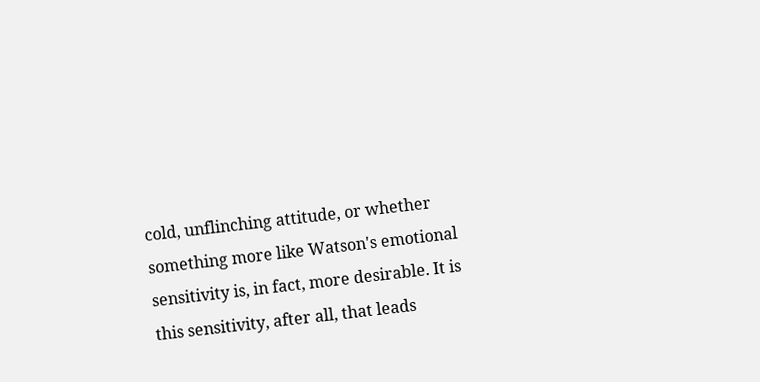cold, unflinching attitude, or whether something more like Watson's emotional sensitivity is, in fact, more desirable. It is this sensitivity, after all, that leads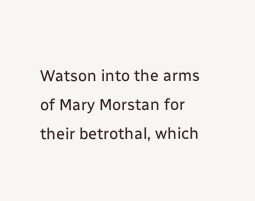Watson into the arms of Mary Morstan for their betrothal, which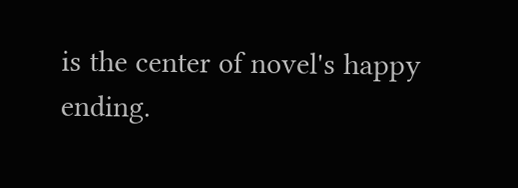is the center of novel's happy ending.